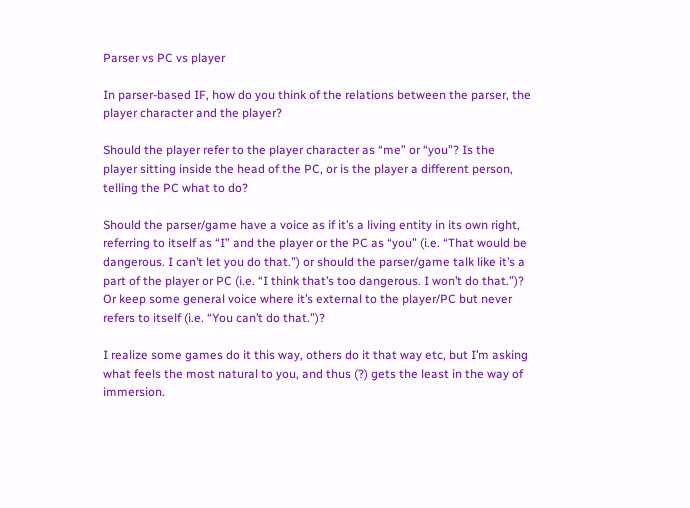Parser vs PC vs player

In parser-based IF, how do you think of the relations between the parser, the player character and the player?

Should the player refer to the player character as “me” or “you”? Is the player sitting inside the head of the PC, or is the player a different person, telling the PC what to do?

Should the parser/game have a voice as if it’s a living entity in its own right, referring to itself as “I” and the player or the PC as “you” (i.e. “That would be dangerous. I can’t let you do that.”) or should the parser/game talk like it’s a part of the player or PC (i.e. “I think that’s too dangerous. I won’t do that.”)? Or keep some general voice where it’s external to the player/PC but never refers to itself (i.e. “You can’t do that.”)?

I realize some games do it this way, others do it that way etc, but I’m asking what feels the most natural to you, and thus (?) gets the least in the way of immersion.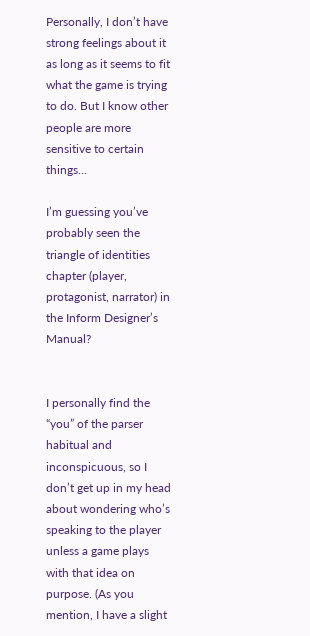Personally, I don’t have strong feelings about it as long as it seems to fit what the game is trying to do. But I know other people are more sensitive to certain things…

I’m guessing you’ve probably seen the triangle of identities chapter (player, protagonist, narrator) in the Inform Designer’s Manual?


I personally find the “you” of the parser habitual and inconspicuous, so I don’t get up in my head about wondering who’s speaking to the player unless a game plays with that idea on purpose. (As you mention, I have a slight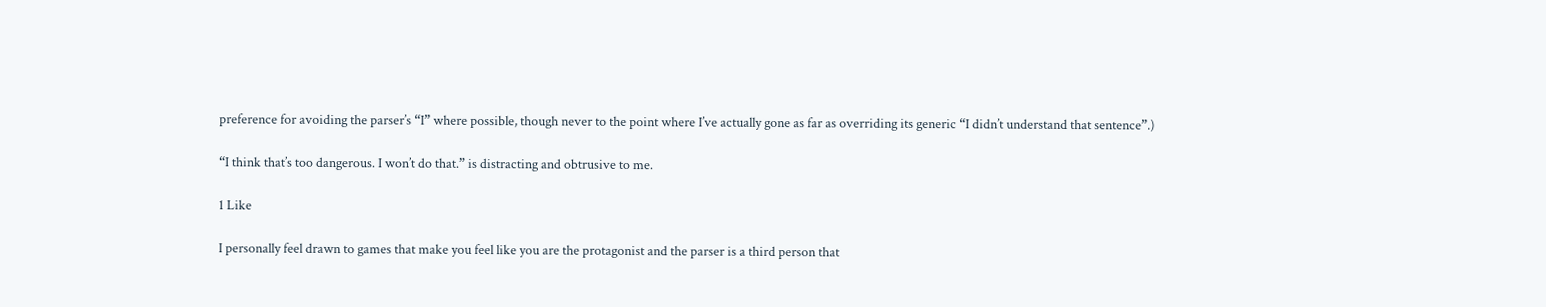preference for avoiding the parser’s “I” where possible, though never to the point where I’ve actually gone as far as overriding its generic “I didn’t understand that sentence”.)

“I think that’s too dangerous. I won’t do that.” is distracting and obtrusive to me.

1 Like

I personally feel drawn to games that make you feel like you are the protagonist and the parser is a third person that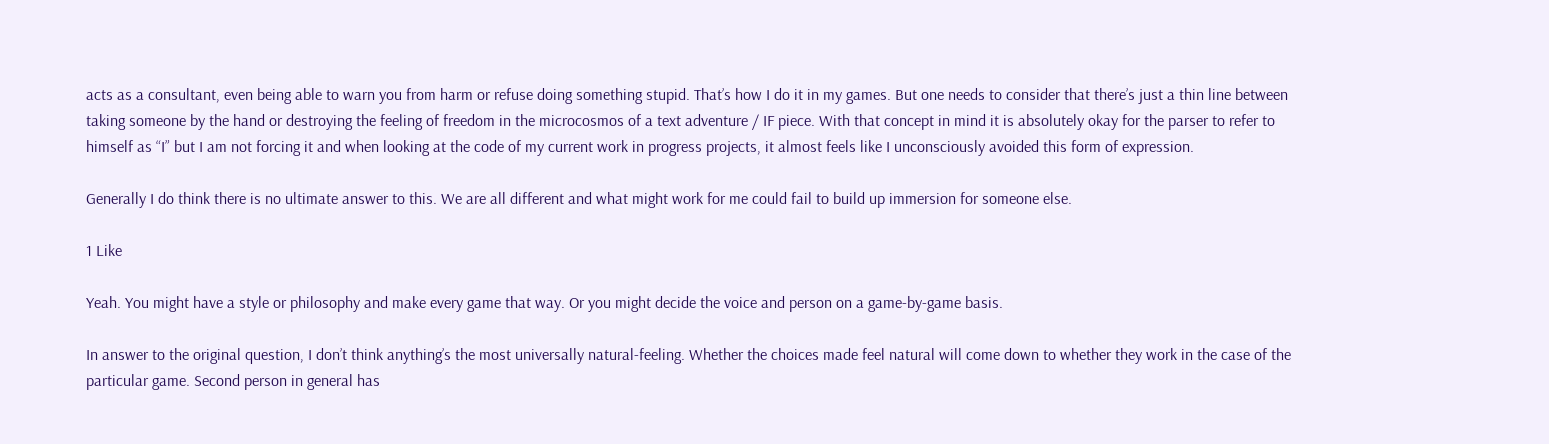acts as a consultant, even being able to warn you from harm or refuse doing something stupid. That’s how I do it in my games. But one needs to consider that there’s just a thin line between taking someone by the hand or destroying the feeling of freedom in the microcosmos of a text adventure / IF piece. With that concept in mind it is absolutely okay for the parser to refer to himself as “I” but I am not forcing it and when looking at the code of my current work in progress projects, it almost feels like I unconsciously avoided this form of expression.

Generally I do think there is no ultimate answer to this. We are all different and what might work for me could fail to build up immersion for someone else.

1 Like

Yeah. You might have a style or philosophy and make every game that way. Or you might decide the voice and person on a game-by-game basis.

In answer to the original question, I don’t think anything’s the most universally natural-feeling. Whether the choices made feel natural will come down to whether they work in the case of the particular game. Second person in general has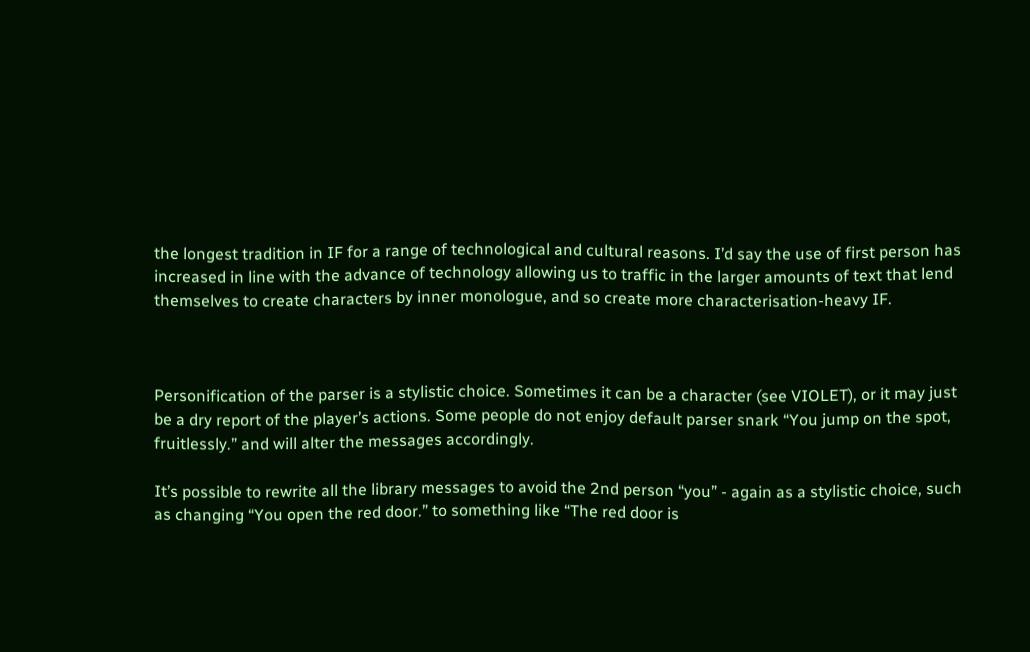the longest tradition in IF for a range of technological and cultural reasons. I’d say the use of first person has increased in line with the advance of technology allowing us to traffic in the larger amounts of text that lend themselves to create characters by inner monologue, and so create more characterisation-heavy IF.



Personification of the parser is a stylistic choice. Sometimes it can be a character (see VIOLET), or it may just be a dry report of the player’s actions. Some people do not enjoy default parser snark “You jump on the spot, fruitlessly.” and will alter the messages accordingly.

It’s possible to rewrite all the library messages to avoid the 2nd person “you” - again as a stylistic choice, such as changing “You open the red door.” to something like “The red door is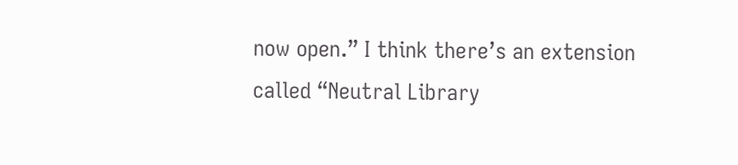now open.” I think there’s an extension called “Neutral Library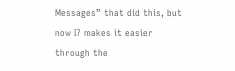Messages” that did this, but now I7 makes it easier through the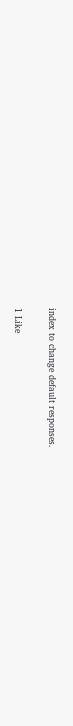index to change default responses.

1 Like